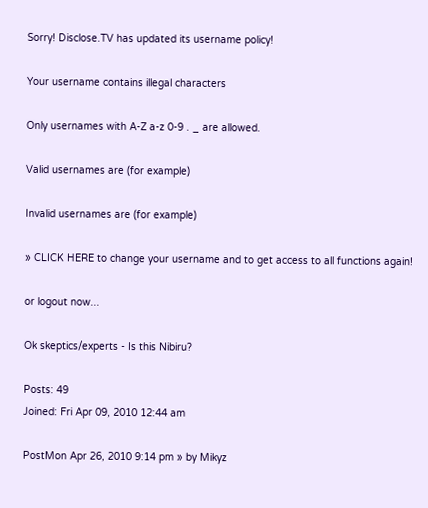Sorry! Disclose.TV has updated its username policy!

Your username contains illegal characters

Only usernames with A-Z a-z 0-9 . _ are allowed.

Valid usernames are (for example)

Invalid usernames are (for example)

» CLICK HERE to change your username and to get access to all functions again!

or logout now...

Ok skeptics/experts - Is this Nibiru?

Posts: 49
Joined: Fri Apr 09, 2010 12:44 am

PostMon Apr 26, 2010 9:14 pm » by Mikyz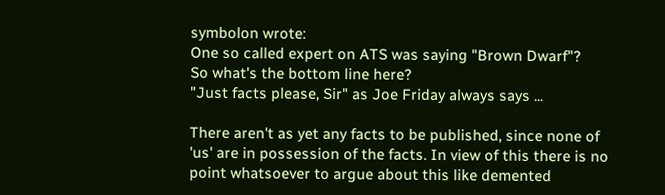symbolon wrote:
One so called expert on ATS was saying "Brown Dwarf"?
So what's the bottom line here?
"Just facts please, Sir" as Joe Friday always says ...

There aren't as yet any facts to be published, since none of 'us' are in possession of the facts. In view of this there is no point whatsoever to argue about this like demented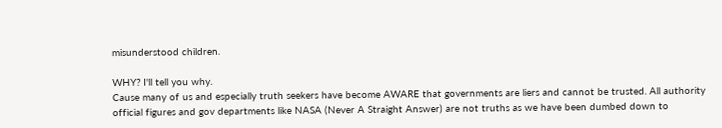misunderstood children.

WHY? I'll tell you why.
Cause many of us and especially truth seekers have become AWARE that governments are liers and cannot be trusted. All authority official figures and gov departments like NASA (Never A Straight Answer) are not truths as we have been dumbed down to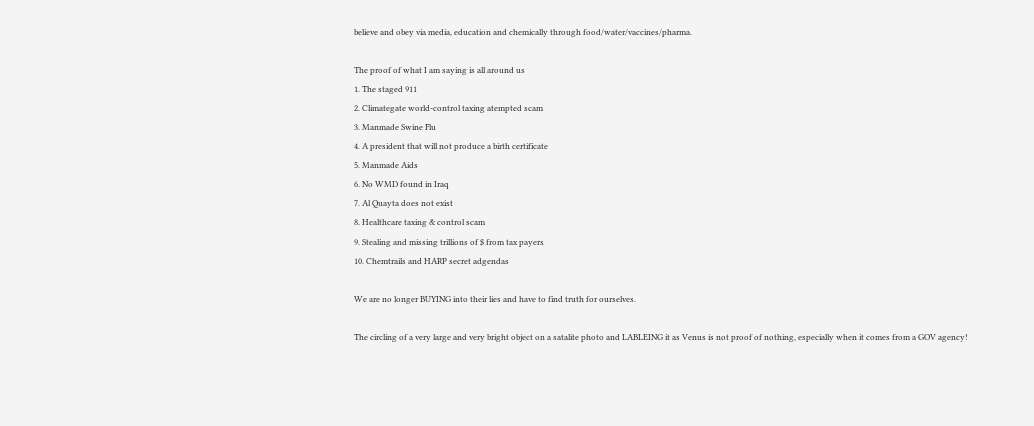believe and obey via media, education and chemically through food/water/vaccines/pharma.

The proof of what I am saying is all around us
1. The staged 911
2. Climategate world-control taxing atempted scam
3. Manmade Swine Flu
4. A president that will not produce a birth certificate
5. Manmade Aids
6. No WMD found in Iraq
7. Al Quayta does not exist
8. Healthcare taxing & control scam
9. Stealing and missing trillions of $ from tax payers
10. Chemtrails and HARP secret adgendas

We are no longer BUYING into their lies and have to find truth for ourselves.

The circling of a very large and very bright object on a satalite photo and LABLEING it as Venus is not proof of nothing, especially when it comes from a GOV agency!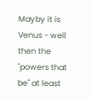Mayby it is Venus - well then the "powers that be" at least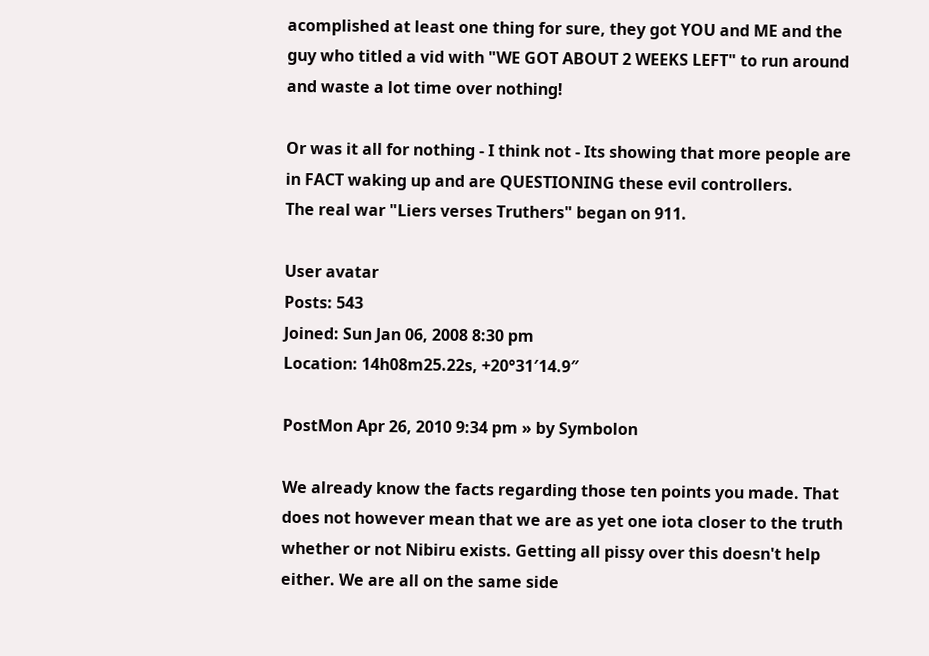acomplished at least one thing for sure, they got YOU and ME and the guy who titled a vid with "WE GOT ABOUT 2 WEEKS LEFT" to run around and waste a lot time over nothing!

Or was it all for nothing - I think not - Its showing that more people are in FACT waking up and are QUESTIONING these evil controllers.
The real war "Liers verses Truthers" began on 911.

User avatar
Posts: 543
Joined: Sun Jan 06, 2008 8:30 pm
Location: 14h08m25.22s, +20°31′14.9″

PostMon Apr 26, 2010 9:34 pm » by Symbolon

We already know the facts regarding those ten points you made. That does not however mean that we are as yet one iota closer to the truth whether or not Nibiru exists. Getting all pissy over this doesn't help either. We are all on the same side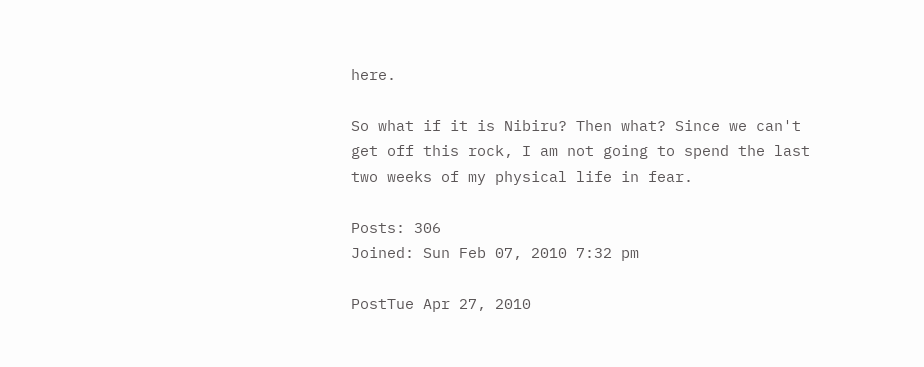here.

So what if it is Nibiru? Then what? Since we can't get off this rock, I am not going to spend the last two weeks of my physical life in fear.

Posts: 306
Joined: Sun Feb 07, 2010 7:32 pm

PostTue Apr 27, 2010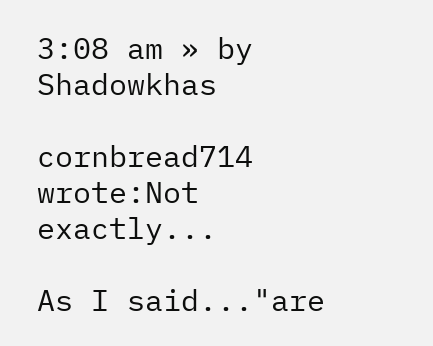3:08 am » by Shadowkhas

cornbread714 wrote:Not exactly...

As I said..."are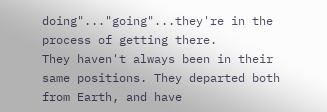doing"..."going"...they're in the process of getting there.
They haven't always been in their same positions. They departed both from Earth, and have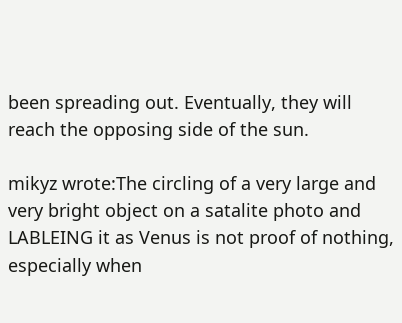been spreading out. Eventually, they will reach the opposing side of the sun.

mikyz wrote:The circling of a very large and very bright object on a satalite photo and LABLEING it as Venus is not proof of nothing, especially when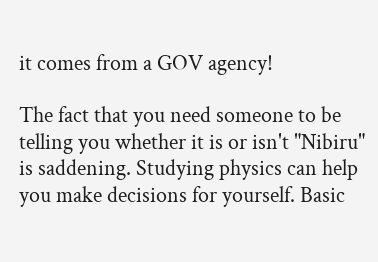it comes from a GOV agency!

The fact that you need someone to be telling you whether it is or isn't "Nibiru" is saddening. Studying physics can help you make decisions for yourself. Basic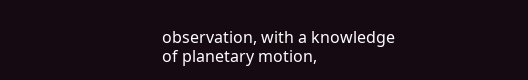observation, with a knowledge of planetary motion,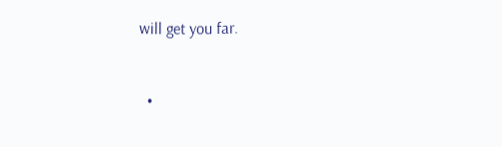will get you far.


  •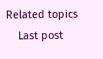Related topics
    Last post